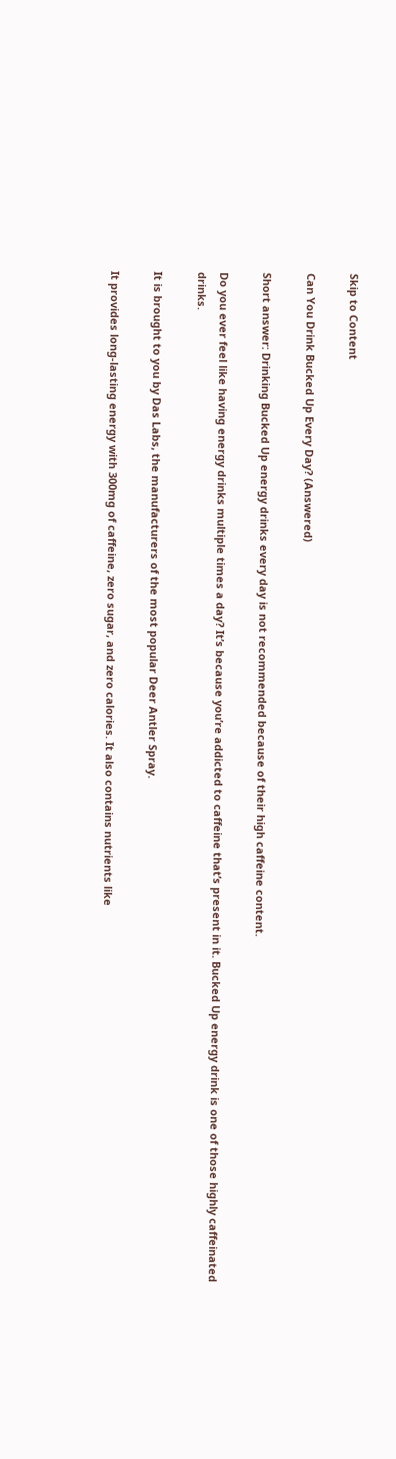Skip to Content

Can You Drink Bucked Up Every Day? (Answered)

Short answer: Drinking Bucked Up energy drinks every day is not recommended because of their high caffeine content.

Do you ever feel like having energy drinks multiple times a day? It’s because you’re addicted to caffeine that’s present in it. Bucked Up energy drink is one of those highly caffeinated drinks.

It is brought to you by Das Labs, the manufacturers of the most popular Deer Antler Spray.

It provides long-lasting energy with 300mg of caffeine, zero sugar, and zero calories. It also contains nutrients like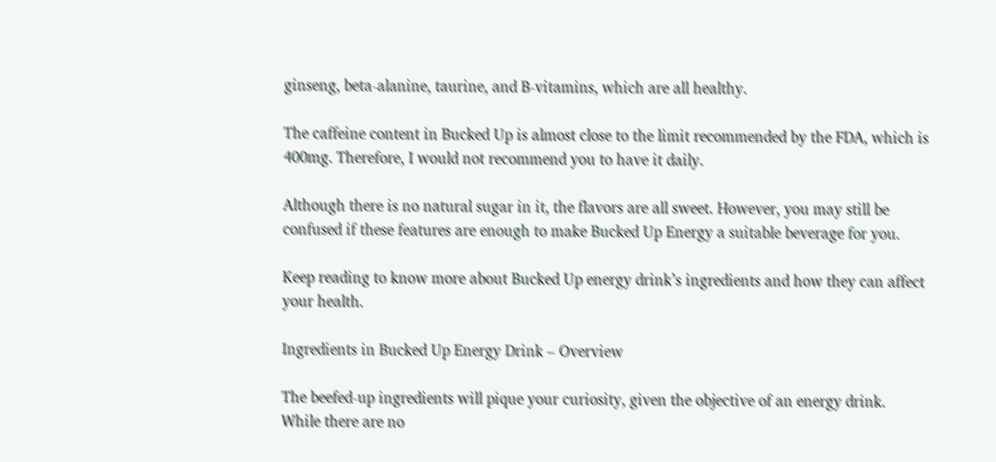ginseng, beta-alanine, taurine, and B-vitamins, which are all healthy.

The caffeine content in Bucked Up is almost close to the limit recommended by the FDA, which is 400mg. Therefore, I would not recommend you to have it daily.

Although there is no natural sugar in it, the flavors are all sweet. However, you may still be confused if these features are enough to make Bucked Up Energy a suitable beverage for you.

Keep reading to know more about Bucked Up energy drink’s ingredients and how they can affect your health.

Ingredients in Bucked Up Energy Drink – Overview

The beefed-up ingredients will pique your curiosity, given the objective of an energy drink. While there are no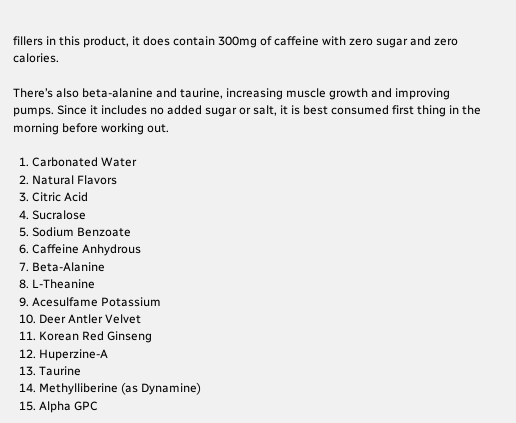fillers in this product, it does contain 300mg of caffeine with zero sugar and zero calories.

There’s also beta-alanine and taurine, increasing muscle growth and improving pumps. Since it includes no added sugar or salt, it is best consumed first thing in the morning before working out.

  1. Carbonated Water
  2. Natural Flavors
  3. Citric Acid
  4. Sucralose
  5. Sodium Benzoate
  6. Caffeine Anhydrous
  7. Beta-Alanine
  8. L-Theanine
  9. Acesulfame Potassium
  10. Deer Antler Velvet
  11. Korean Red Ginseng
  12. Huperzine-A
  13. Taurine
  14. Methylliberine (as Dynamine)
  15. Alpha GPC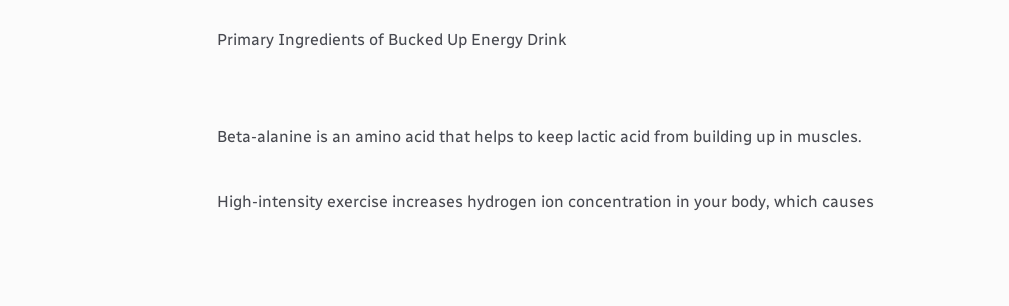Primary Ingredients of Bucked Up Energy Drink


Beta-alanine is an amino acid that helps to keep lactic acid from building up in muscles.

High-intensity exercise increases hydrogen ion concentration in your body, which causes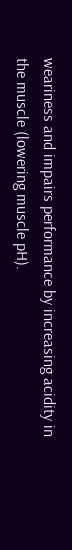weariness and impairs performance by increasing acidity in the muscle (lowering muscle pH).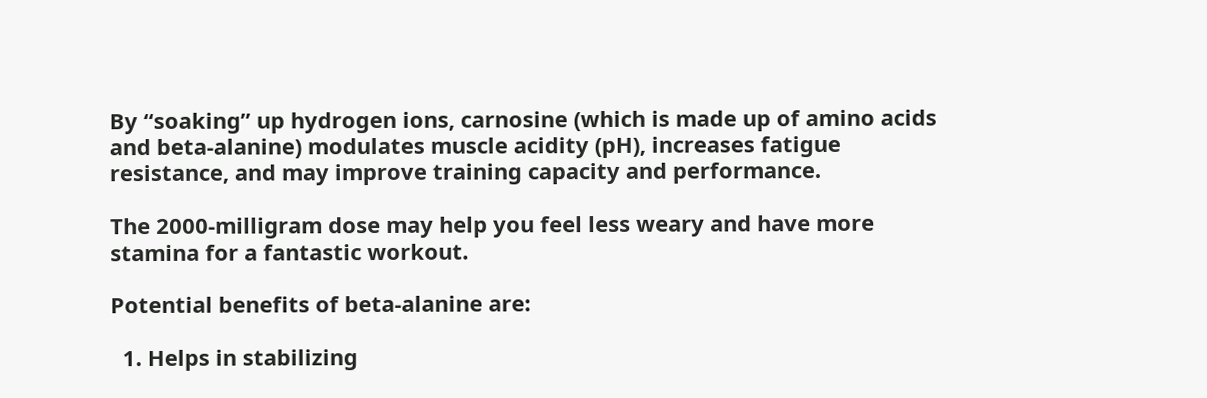By “soaking” up hydrogen ions, carnosine (which is made up of amino acids and beta-alanine) modulates muscle acidity (pH), increases fatigue resistance, and may improve training capacity and performance.

The 2000-milligram dose may help you feel less weary and have more stamina for a fantastic workout.

Potential benefits of beta-alanine are:

  1. Helps in stabilizing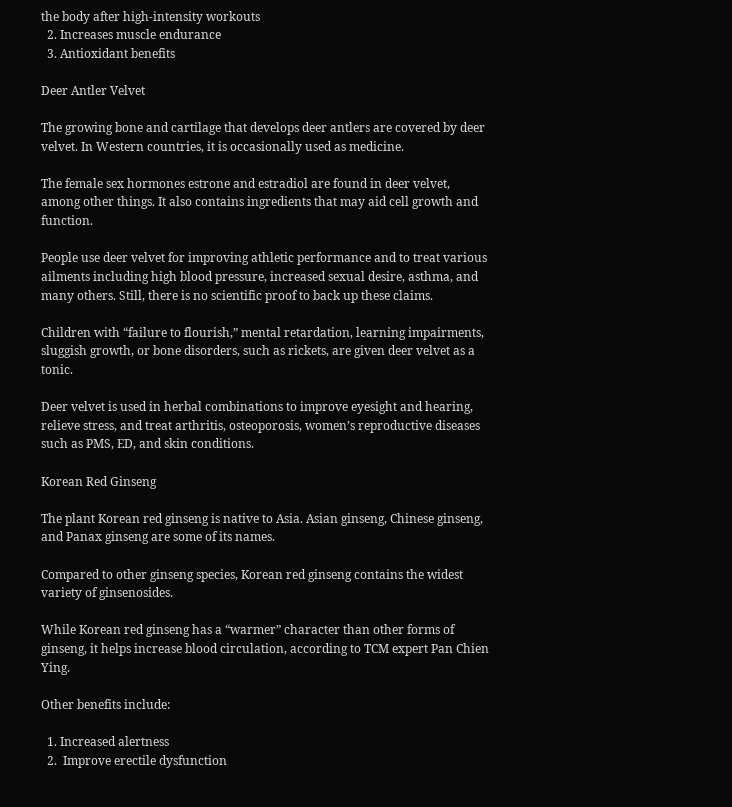the body after high-intensity workouts
  2. Increases muscle endurance
  3. Antioxidant benefits

Deer Antler Velvet

The growing bone and cartilage that develops deer antlers are covered by deer velvet. In Western countries, it is occasionally used as medicine.

The female sex hormones estrone and estradiol are found in deer velvet, among other things. It also contains ingredients that may aid cell growth and function.

People use deer velvet for improving athletic performance and to treat various ailments including high blood pressure, increased sexual desire, asthma, and many others. Still, there is no scientific proof to back up these claims.

Children with “failure to flourish,” mental retardation, learning impairments, sluggish growth, or bone disorders, such as rickets, are given deer velvet as a tonic.

Deer velvet is used in herbal combinations to improve eyesight and hearing, relieve stress, and treat arthritis, osteoporosis, women’s reproductive diseases such as PMS, ED, and skin conditions.

Korean Red Ginseng

The plant Korean red ginseng is native to Asia. Asian ginseng, Chinese ginseng, and Panax ginseng are some of its names.

Compared to other ginseng species, Korean red ginseng contains the widest variety of ginsenosides.

While Korean red ginseng has a “warmer” character than other forms of ginseng, it helps increase blood circulation, according to TCM expert Pan Chien Ying.

Other benefits include:

  1. Increased alertness
  2.  Improve erectile dysfunction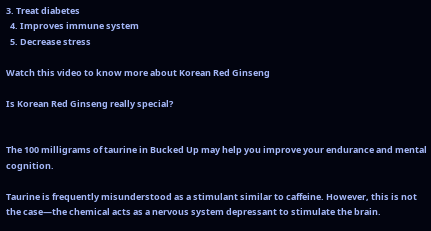3. Treat diabetes
  4. Improves immune system
  5. Decrease stress

Watch this video to know more about Korean Red Ginseng

Is Korean Red Ginseng really special?


The 100 milligrams of taurine in Bucked Up may help you improve your endurance and mental cognition.

Taurine is frequently misunderstood as a stimulant similar to caffeine. However, this is not the case—the chemical acts as a nervous system depressant to stimulate the brain.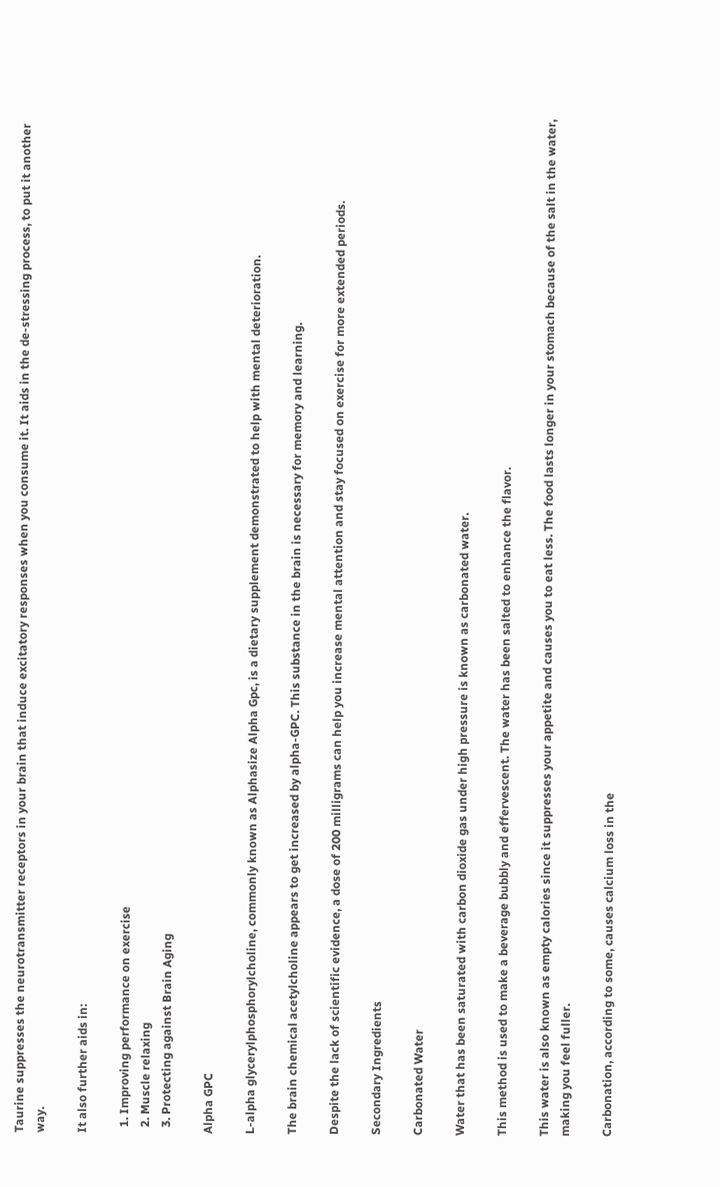Taurine suppresses the neurotransmitter receptors in your brain that induce excitatory responses when you consume it. It aids in the de-stressing process, to put it another way.

It also further aids in:

  1. Improving performance on exercise
  2. Muscle relaxing
  3. Protecting against Brain Aging

Alpha GPC

L-alpha glycerylphosphorylcholine, commonly known as Alphasize Alpha Gpc, is a dietary supplement demonstrated to help with mental deterioration.

The brain chemical acetylcholine appears to get increased by alpha-GPC. This substance in the brain is necessary for memory and learning.

Despite the lack of scientific evidence, a dose of 200 milligrams can help you increase mental attention and stay focused on exercise for more extended periods.

Secondary Ingredients

Carbonated Water

Water that has been saturated with carbon dioxide gas under high pressure is known as carbonated water.

This method is used to make a beverage bubbly and effervescent. The water has been salted to enhance the flavor.

This water is also known as empty calories since it suppresses your appetite and causes you to eat less. The food lasts longer in your stomach because of the salt in the water, making you feel fuller.

Carbonation, according to some, causes calcium loss in the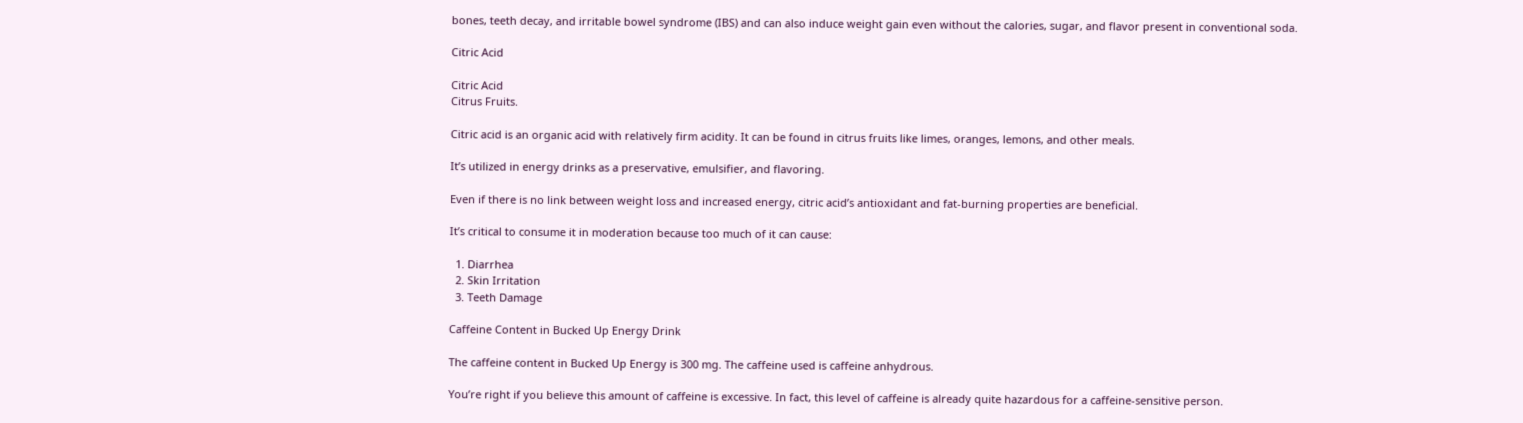bones, teeth decay, and irritable bowel syndrome (IBS) and can also induce weight gain even without the calories, sugar, and flavor present in conventional soda.

Citric Acid

Citric Acid
Citrus Fruits.

Citric acid is an organic acid with relatively firm acidity. It can be found in citrus fruits like limes, oranges, lemons, and other meals.

It’s utilized in energy drinks as a preservative, emulsifier, and flavoring.

Even if there is no link between weight loss and increased energy, citric acid’s antioxidant and fat-burning properties are beneficial.

It’s critical to consume it in moderation because too much of it can cause:

  1. Diarrhea
  2. Skin Irritation
  3. Teeth Damage

Caffeine Content in Bucked Up Energy Drink

The caffeine content in Bucked Up Energy is 300 mg. The caffeine used is caffeine anhydrous.

You’re right if you believe this amount of caffeine is excessive. In fact, this level of caffeine is already quite hazardous for a caffeine-sensitive person.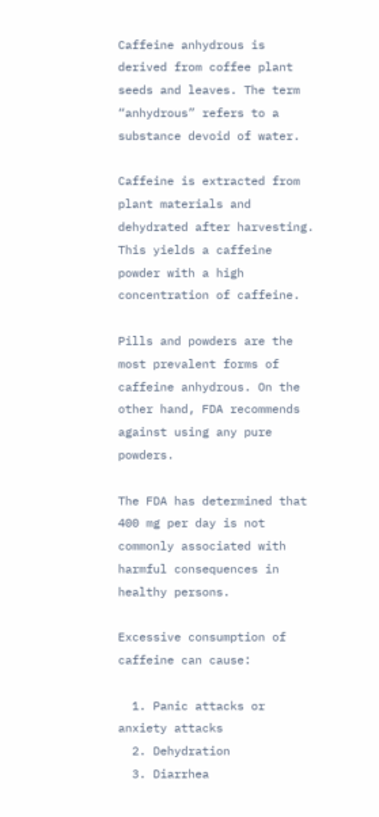Caffeine anhydrous is derived from coffee plant seeds and leaves. The term “anhydrous” refers to a substance devoid of water.

Caffeine is extracted from plant materials and dehydrated after harvesting. This yields a caffeine powder with a high concentration of caffeine.

Pills and powders are the most prevalent forms of caffeine anhydrous. On the other hand, FDA recommends against using any pure powders.

The FDA has determined that 400 mg per day is not commonly associated with harmful consequences in healthy persons.

Excessive consumption of caffeine can cause:

  1. Panic attacks or anxiety attacks
  2. Dehydration
  3. Diarrhea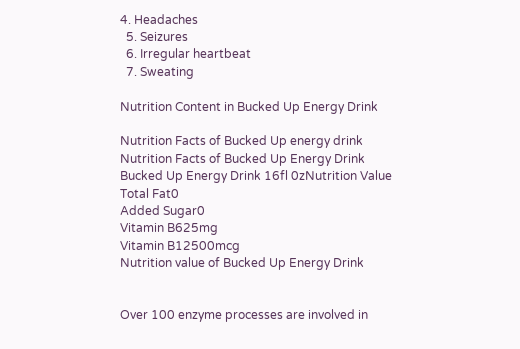4. Headaches
  5. Seizures
  6. Irregular heartbeat
  7. Sweating

Nutrition Content in Bucked Up Energy Drink

Nutrition Facts of Bucked Up energy drink
Nutrition Facts of Bucked Up Energy Drink
Bucked Up Energy Drink 16fl 0zNutrition Value
Total Fat0
Added Sugar0
Vitamin B625mg
Vitamin B12500mcg
Nutrition value of Bucked Up Energy Drink


Over 100 enzyme processes are involved in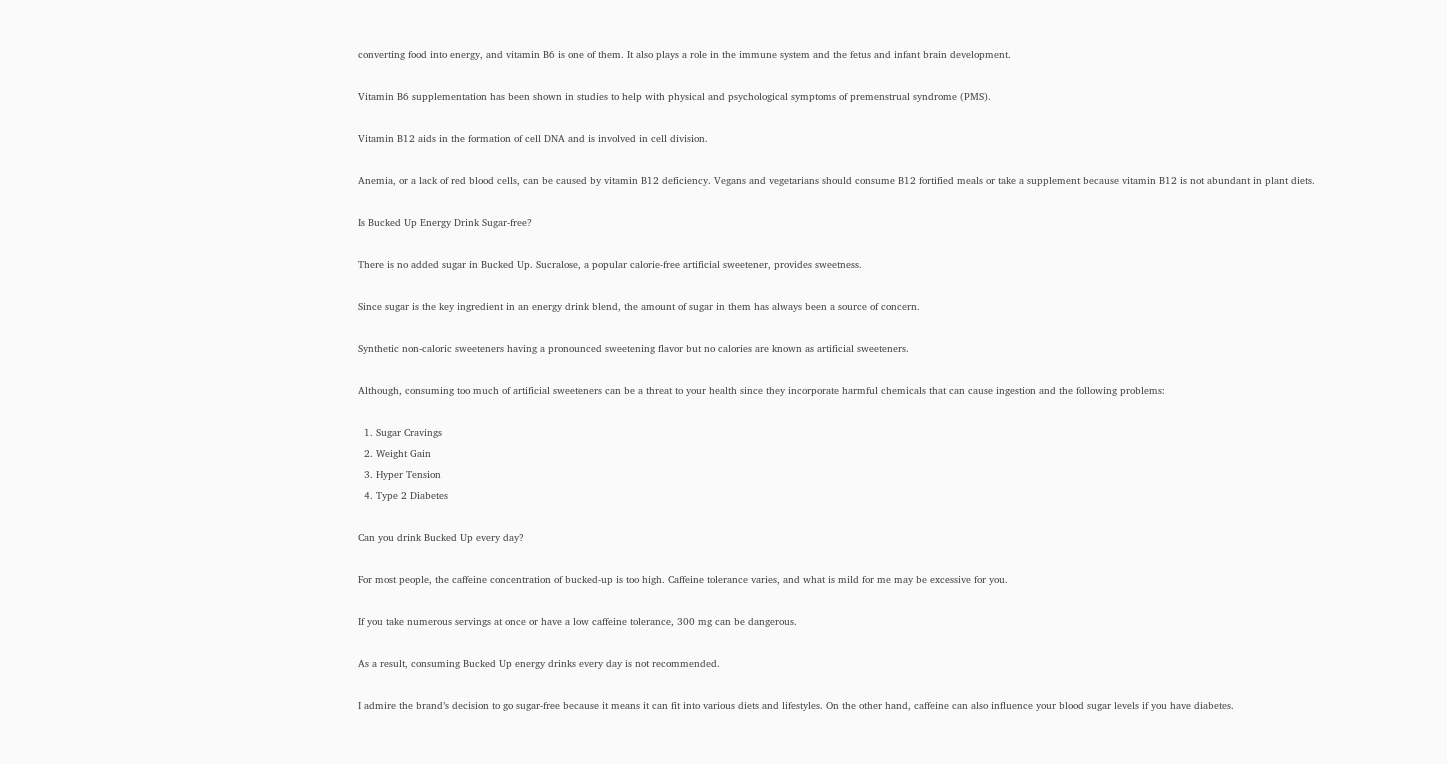converting food into energy, and vitamin B6 is one of them. It also plays a role in the immune system and the fetus and infant brain development.

Vitamin B6 supplementation has been shown in studies to help with physical and psychological symptoms of premenstrual syndrome (PMS).

Vitamin B12 aids in the formation of cell DNA and is involved in cell division.

Anemia, or a lack of red blood cells, can be caused by vitamin B12 deficiency. Vegans and vegetarians should consume B12 fortified meals or take a supplement because vitamin B12 is not abundant in plant diets.

Is Bucked Up Energy Drink Sugar-free?

There is no added sugar in Bucked Up. Sucralose, a popular calorie-free artificial sweetener, provides sweetness.

Since sugar is the key ingredient in an energy drink blend, the amount of sugar in them has always been a source of concern.

Synthetic non-caloric sweeteners having a pronounced sweetening flavor but no calories are known as artificial sweeteners.

Although, consuming too much of artificial sweeteners can be a threat to your health since they incorporate harmful chemicals that can cause ingestion and the following problems:

  1. Sugar Cravings
  2. Weight Gain
  3. Hyper Tension
  4. Type 2 Diabetes

Can you drink Bucked Up every day?

For most people, the caffeine concentration of bucked-up is too high. Caffeine tolerance varies, and what is mild for me may be excessive for you.

If you take numerous servings at once or have a low caffeine tolerance, 300 mg can be dangerous.

As a result, consuming Bucked Up energy drinks every day is not recommended.

I admire the brand’s decision to go sugar-free because it means it can fit into various diets and lifestyles. On the other hand, caffeine can also influence your blood sugar levels if you have diabetes.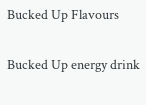Bucked Up Flavours

Bucked Up energy drink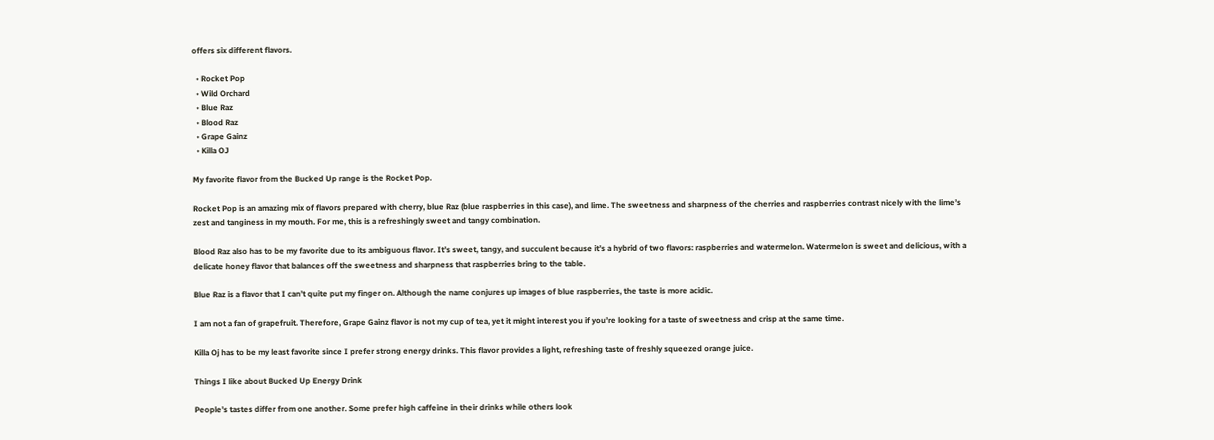offers six different flavors.

  • Rocket Pop
  • Wild Orchard
  • Blue Raz
  • Blood Raz
  • Grape Gainz
  • Killa OJ

My favorite flavor from the Bucked Up range is the Rocket Pop.

Rocket Pop is an amazing mix of flavors prepared with cherry, blue Raz (blue raspberries in this case), and lime. The sweetness and sharpness of the cherries and raspberries contrast nicely with the lime’s zest and tanginess in my mouth. For me, this is a refreshingly sweet and tangy combination.

Blood Raz also has to be my favorite due to its ambiguous flavor. It’s sweet, tangy, and succulent because it’s a hybrid of two flavors: raspberries and watermelon. Watermelon is sweet and delicious, with a delicate honey flavor that balances off the sweetness and sharpness that raspberries bring to the table.

Blue Raz is a flavor that I can’t quite put my finger on. Although the name conjures up images of blue raspberries, the taste is more acidic.

I am not a fan of grapefruit. Therefore, Grape Gainz flavor is not my cup of tea, yet it might interest you if you’re looking for a taste of sweetness and crisp at the same time.

Killa Oj has to be my least favorite since I prefer strong energy drinks. This flavor provides a light, refreshing taste of freshly squeezed orange juice.

Things I like about Bucked Up Energy Drink

People’s tastes differ from one another. Some prefer high caffeine in their drinks while others look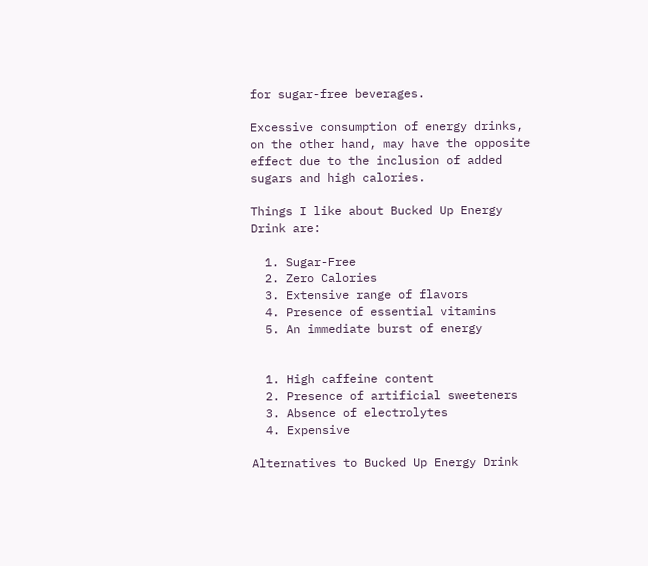for sugar-free beverages.

Excessive consumption of energy drinks, on the other hand, may have the opposite effect due to the inclusion of added sugars and high calories.

Things I like about Bucked Up Energy Drink are:

  1. Sugar-Free
  2. Zero Calories
  3. Extensive range of flavors
  4. Presence of essential vitamins
  5. An immediate burst of energy


  1. High caffeine content
  2. Presence of artificial sweeteners
  3. Absence of electrolytes
  4. Expensive

Alternatives to Bucked Up Energy Drink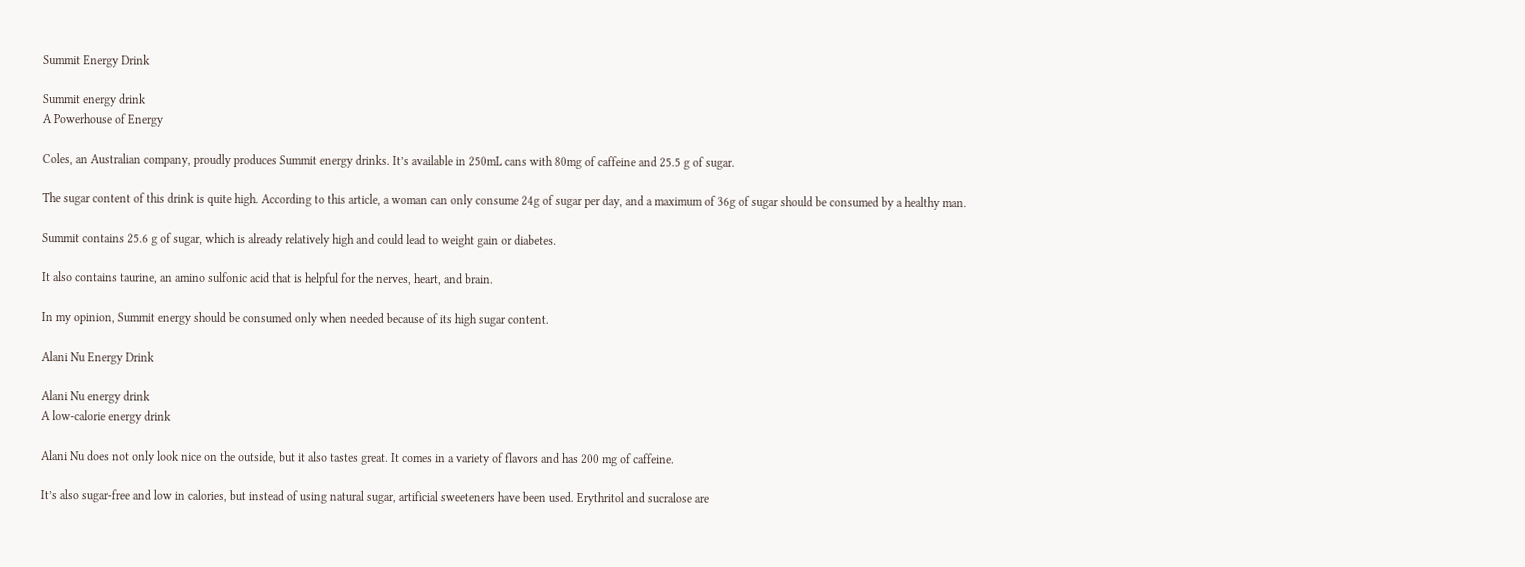Summit Energy Drink

Summit energy drink
A Powerhouse of Energy

Coles, an Australian company, proudly produces Summit energy drinks. It’s available in 250mL cans with 80mg of caffeine and 25.5 g of sugar.

The sugar content of this drink is quite high. According to this article, a woman can only consume 24g of sugar per day, and a maximum of 36g of sugar should be consumed by a healthy man.

Summit contains 25.6 g of sugar, which is already relatively high and could lead to weight gain or diabetes.

It also contains taurine, an amino sulfonic acid that is helpful for the nerves, heart, and brain.

In my opinion, Summit energy should be consumed only when needed because of its high sugar content.

Alani Nu Energy Drink

Alani Nu energy drink
A low-calorie energy drink

Alani Nu does not only look nice on the outside, but it also tastes great. It comes in a variety of flavors and has 200 mg of caffeine.

It’s also sugar-free and low in calories, but instead of using natural sugar, artificial sweeteners have been used. Erythritol and sucralose are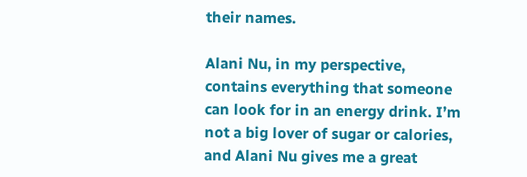their names.

Alani Nu, in my perspective, contains everything that someone can look for in an energy drink. I’m not a big lover of sugar or calories, and Alani Nu gives me a great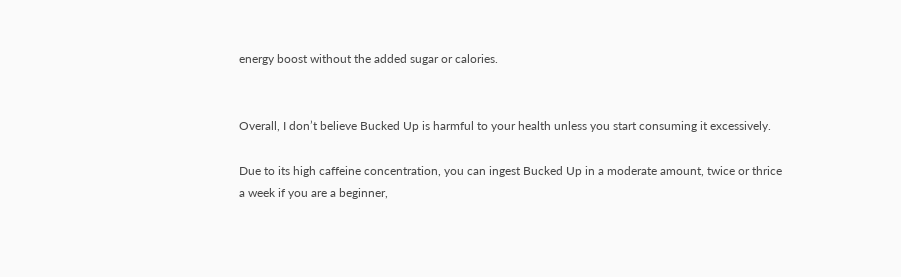energy boost without the added sugar or calories.


Overall, I don’t believe Bucked Up is harmful to your health unless you start consuming it excessively.

Due to its high caffeine concentration, you can ingest Bucked Up in a moderate amount, twice or thrice a week if you are a beginner,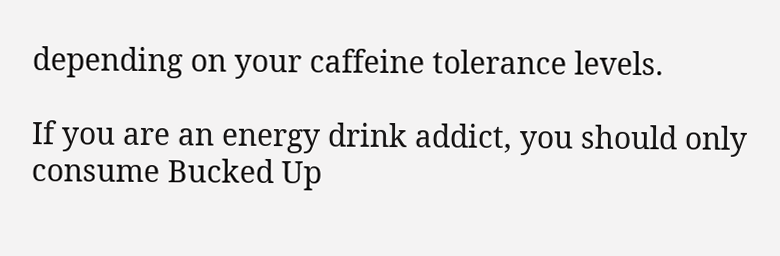depending on your caffeine tolerance levels.

If you are an energy drink addict, you should only consume Bucked Up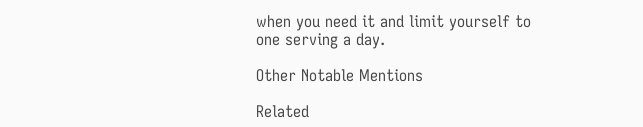when you need it and limit yourself to one serving a day.

Other Notable Mentions

Related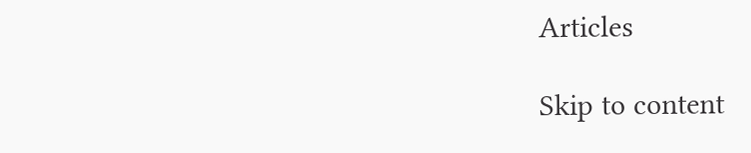Articles

Skip to content